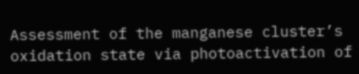Assessment of the manganese cluster’s oxidation state via photoactivation of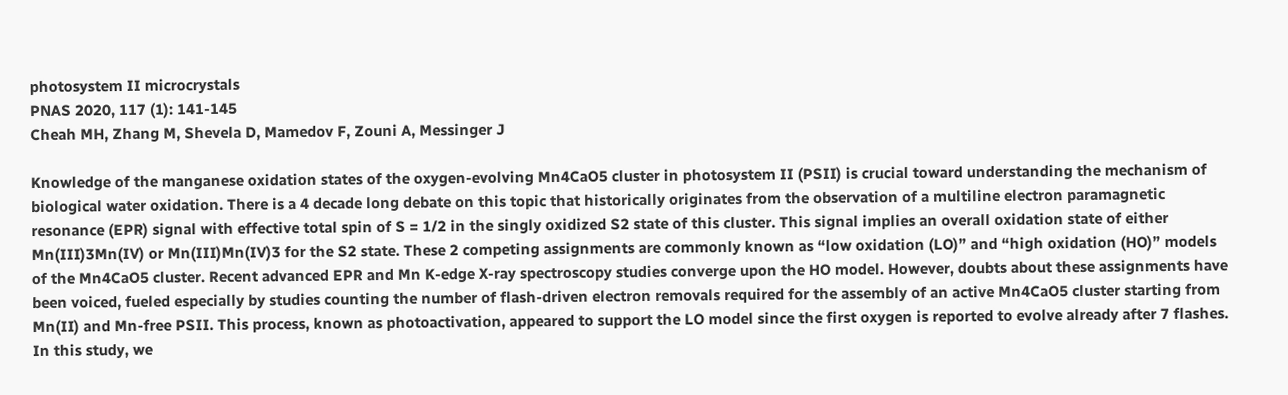photosystem II microcrystals
PNAS 2020, 117 (1): 141-145
Cheah MH, Zhang M, Shevela D, Mamedov F, Zouni A, Messinger J

Knowledge of the manganese oxidation states of the oxygen-evolving Mn4CaO5 cluster in photosystem II (PSII) is crucial toward understanding the mechanism of biological water oxidation. There is a 4 decade long debate on this topic that historically originates from the observation of a multiline electron paramagnetic resonance (EPR) signal with effective total spin of S = 1/2 in the singly oxidized S2 state of this cluster. This signal implies an overall oxidation state of either Mn(III)3Mn(IV) or Mn(III)Mn(IV)3 for the S2 state. These 2 competing assignments are commonly known as “low oxidation (LO)” and “high oxidation (HO)” models of the Mn4CaO5 cluster. Recent advanced EPR and Mn K-edge X-ray spectroscopy studies converge upon the HO model. However, doubts about these assignments have been voiced, fueled especially by studies counting the number of flash-driven electron removals required for the assembly of an active Mn4CaO5 cluster starting from Mn(II) and Mn-free PSII. This process, known as photoactivation, appeared to support the LO model since the first oxygen is reported to evolve already after 7 flashes. In this study, we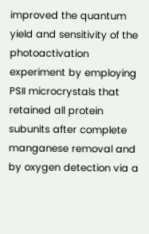improved the quantum yield and sensitivity of the photoactivation experiment by employing PSII microcrystals that retained all protein subunits after complete manganese removal and by oxygen detection via a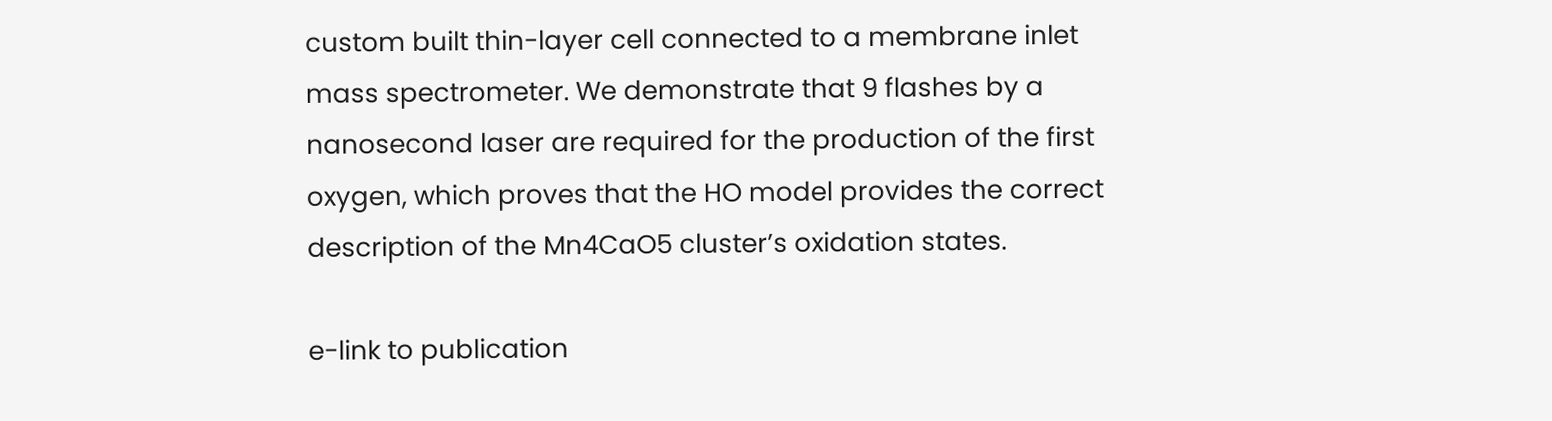custom built thin-layer cell connected to a membrane inlet mass spectrometer. We demonstrate that 9 flashes by a nanosecond laser are required for the production of the first oxygen, which proves that the HO model provides the correct description of the Mn4CaO5 cluster’s oxidation states.

e-link to publication